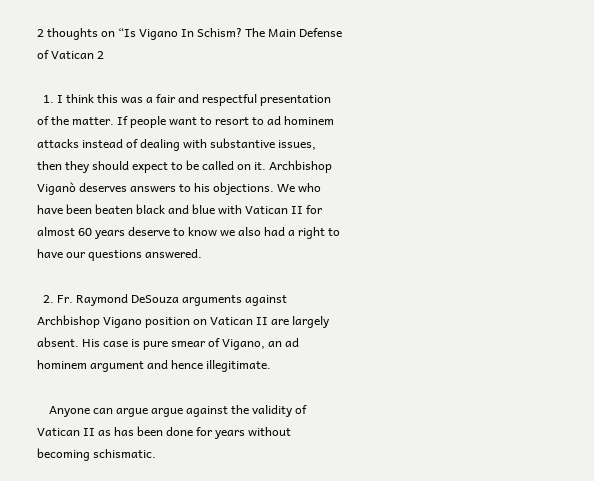2 thoughts on “Is Vigano In Schism? The Main Defense of Vatican 2

  1. I think this was a fair and respectful presentation of the matter. If people want to resort to ad hominem attacks instead of dealing with substantive issues, then they should expect to be called on it. Archbishop Viganò deserves answers to his objections. We who have been beaten black and blue with Vatican II for almost 60 years deserve to know we also had a right to have our questions answered.

  2. Fr. Raymond DeSouza arguments against Archbishop Vigano position on Vatican II are largely absent. His case is pure smear of Vigano, an ad hominem argument and hence illegitimate.

    Anyone can argue argue against the validity of Vatican II as has been done for years without becoming schismatic.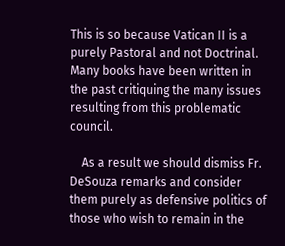This is so because Vatican II is a purely Pastoral and not Doctrinal. Many books have been written in the past critiquing the many issues resulting from this problematic council.

    As a result we should dismiss Fr. DeSouza remarks and consider them purely as defensive politics of those who wish to remain in the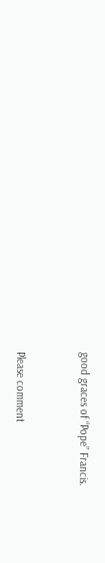good graces of “Pope” Francis.


Please comment